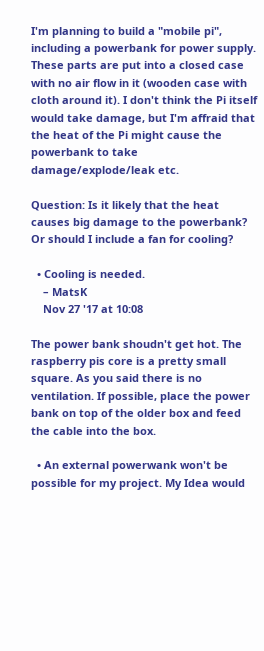I'm planning to build a "mobile pi", including a powerbank for power supply. These parts are put into a closed case with no air flow in it (wooden case with cloth around it). I don't think the Pi itself would take damage, but I'm affraid that the heat of the Pi might cause the powerbank to take damage/explode/leak etc.

Question: Is it likely that the heat causes big damage to the powerbank? Or should I include a fan for cooling?

  • Cooling is needed.
    – MatsK
    Nov 27 '17 at 10:08

The power bank shoudn't get hot. The raspberry pis core is a pretty small square. As you said there is no ventilation. If possible, place the power bank on top of the older box and feed the cable into the box.

  • An external powerwank won't be possible for my project. My Idea would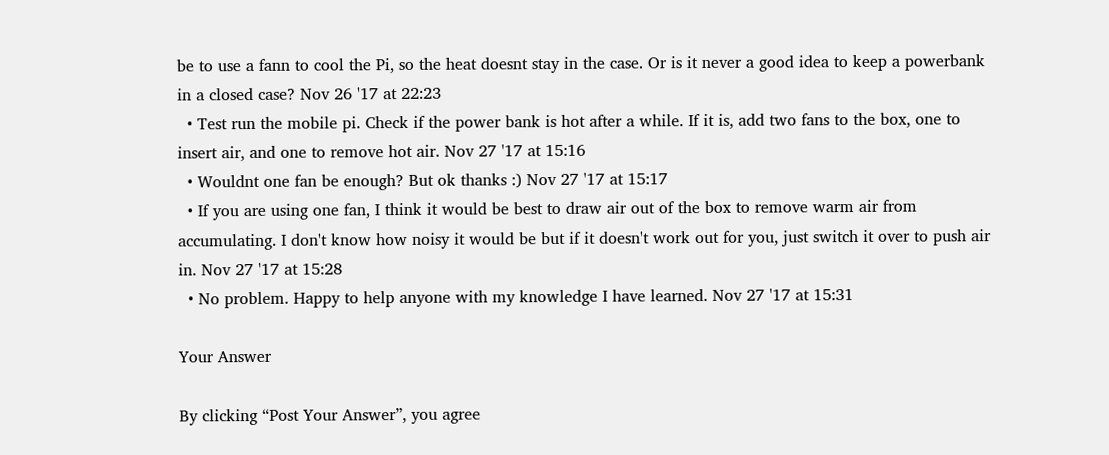be to use a fann to cool the Pi, so the heat doesnt stay in the case. Or is it never a good idea to keep a powerbank in a closed case? Nov 26 '17 at 22:23
  • Test run the mobile pi. Check if the power bank is hot after a while. If it is, add two fans to the box, one to insert air, and one to remove hot air. Nov 27 '17 at 15:16
  • Wouldnt one fan be enough? But ok thanks :) Nov 27 '17 at 15:17
  • If you are using one fan, I think it would be best to draw air out of the box to remove warm air from accumulating. I don't know how noisy it would be but if it doesn't work out for you, just switch it over to push air in. Nov 27 '17 at 15:28
  • No problem. Happy to help anyone with my knowledge I have learned. Nov 27 '17 at 15:31

Your Answer

By clicking “Post Your Answer”, you agree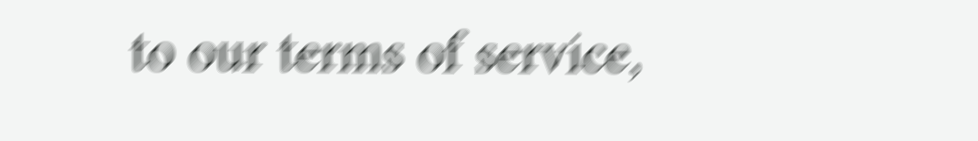to our terms of service,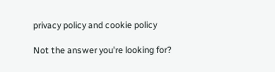privacy policy and cookie policy

Not the answer you're looking for?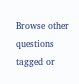Browse other questions tagged or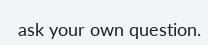ask your own question.